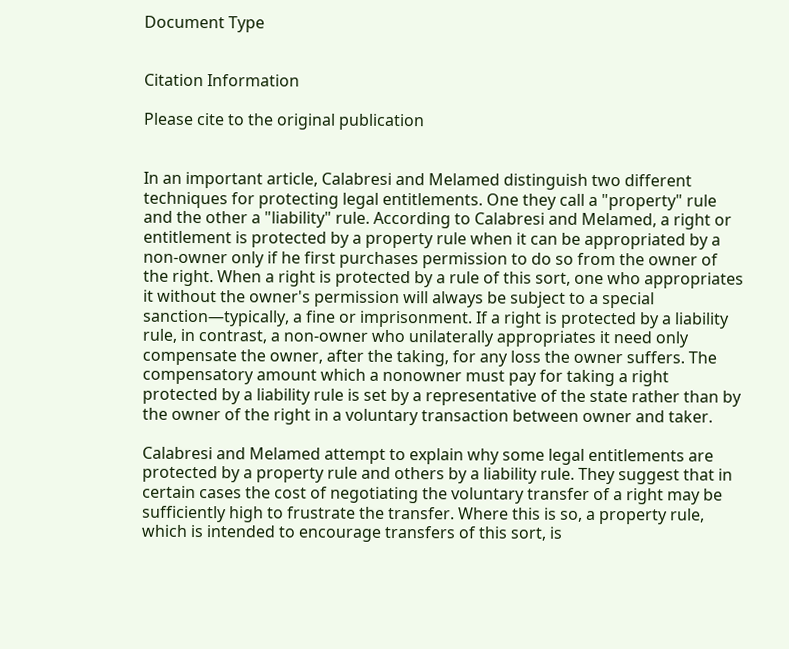Document Type


Citation Information

Please cite to the original publication


In an important article, Calabresi and Melamed distinguish two different techniques for protecting legal entitlements. One they call a "property" rule and the other a "liability" rule. According to Calabresi and Melamed, a right or entitlement is protected by a property rule when it can be appropriated by a non-owner only if he first purchases permission to do so from the owner of the right. When a right is protected by a rule of this sort, one who appropriates it without the owner's permission will always be subject to a special sanction—typically, a fine or imprisonment. If a right is protected by a liability rule, in contrast, a non-owner who unilaterally appropriates it need only compensate the owner, after the taking, for any loss the owner suffers. The compensatory amount which a nonowner must pay for taking a right protected by a liability rule is set by a representative of the state rather than by the owner of the right in a voluntary transaction between owner and taker.

Calabresi and Melamed attempt to explain why some legal entitlements are protected by a property rule and others by a liability rule. They suggest that in certain cases the cost of negotiating the voluntary transfer of a right may be sufficiently high to frustrate the transfer. Where this is so, a property rule, which is intended to encourage transfers of this sort, is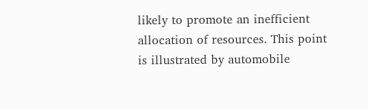likely to promote an inefficient allocation of resources. This point is illustrated by automobile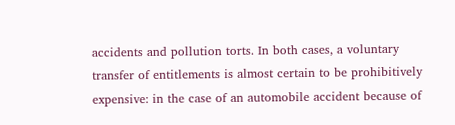accidents and pollution torts. In both cases, a voluntary transfer of entitlements is almost certain to be prohibitively expensive: in the case of an automobile accident because of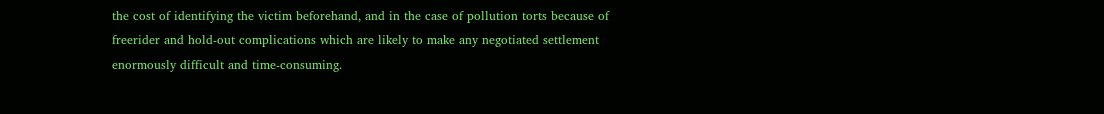the cost of identifying the victim beforehand, and in the case of pollution torts because of freerider and hold-out complications which are likely to make any negotiated settlement enormously difficult and time-consuming.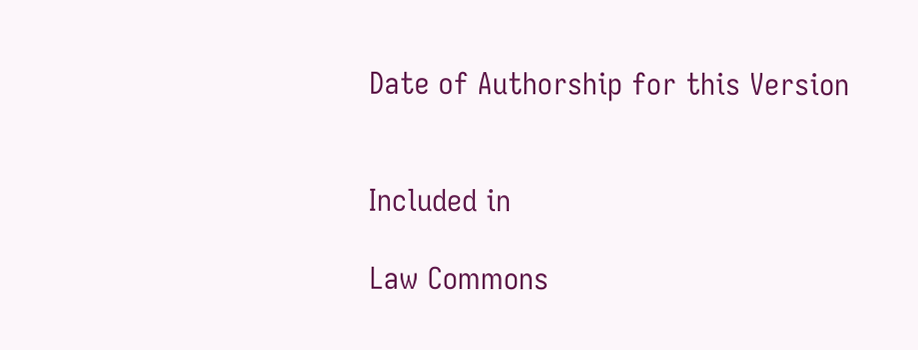Date of Authorship for this Version


Included in

Law Commons